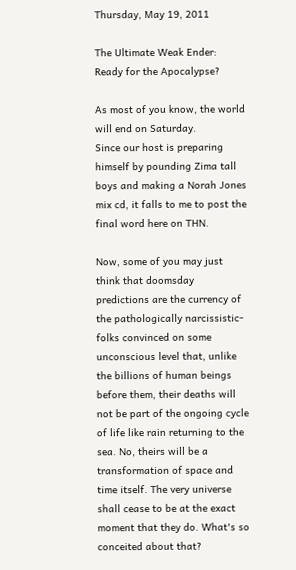Thursday, May 19, 2011

The Ultimate Weak Ender: Ready for the Apocalypse?

As most of you know, the world will end on Saturday.
Since our host is preparing himself by pounding Zima tall boys and making a Norah Jones mix cd, it falls to me to post the final word here on THN.

Now, some of you may just think that doomsday predictions are the currency of the pathologically narcissistic- folks convinced on some unconscious level that, unlike the billions of human beings before them, their deaths will not be part of the ongoing cycle of life like rain returning to the sea. No, theirs will be a transformation of space and time itself. The very universe shall cease to be at the exact moment that they do. What's so conceited about that?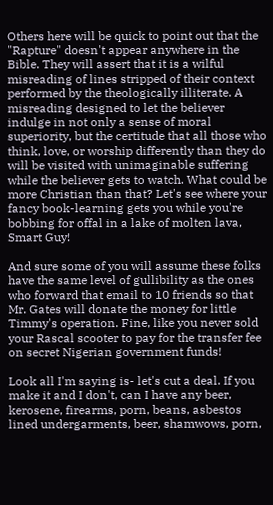Others here will be quick to point out that the "Rapture" doesn't appear anywhere in the Bible. They will assert that it is a wilful misreading of lines stripped of their context performed by the theologically illiterate. A misreading designed to let the believer indulge in not only a sense of moral superiority, but the certitude that all those who think, love, or worship differently than they do will be visited with unimaginable suffering while the believer gets to watch. What could be more Christian than that? Let's see where your fancy book-learning gets you while you're bobbing for offal in a lake of molten lava, Smart Guy!

And sure some of you will assume these folks have the same level of gullibility as the ones who forward that email to 10 friends so that Mr. Gates will donate the money for little Timmy's operation. Fine, like you never sold your Rascal scooter to pay for the transfer fee on secret Nigerian government funds!

Look all I'm saying is- let's cut a deal. If you make it and I don't, can I have any beer, kerosene, firearms, porn, beans, asbestos lined undergarments, beer, shamwows, porn,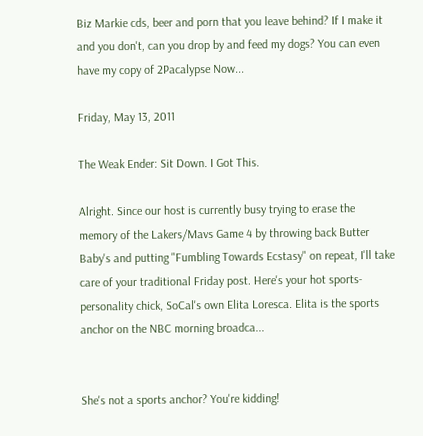Biz Markie cds, beer and porn that you leave behind? If I make it and you don't, can you drop by and feed my dogs? You can even have my copy of 2Pacalypse Now...

Friday, May 13, 2011

The Weak Ender: Sit Down. I Got This.

Alright. Since our host is currently busy trying to erase the memory of the Lakers/Mavs Game 4 by throwing back Butter Baby's and putting "Fumbling Towards Ecstasy" on repeat, I'll take care of your traditional Friday post. Here's your hot sports-personality chick, SoCal's own Elita Loresca. Elita is the sports anchor on the NBC morning broadca...


She's not a sports anchor? You're kidding!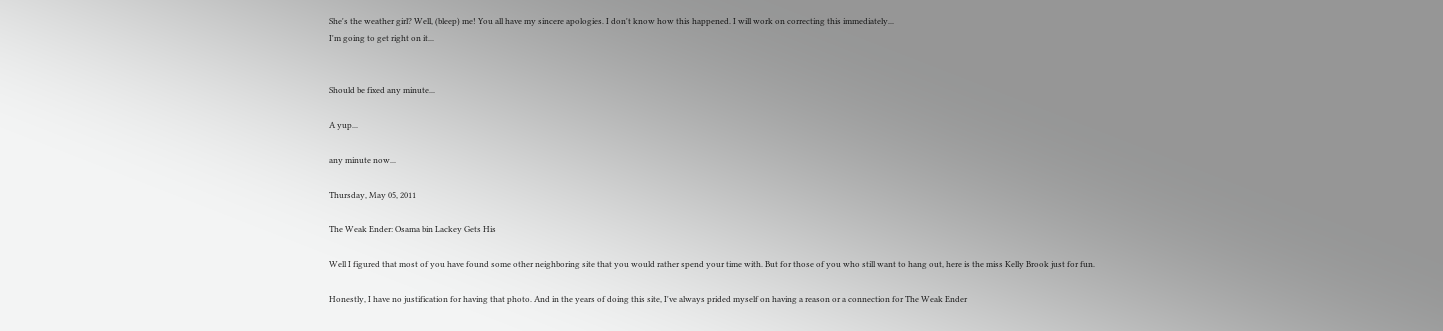She's the weather girl? Well, (bleep) me! You all have my sincere apologies. I don't know how this happened. I will work on correcting this immediately...
I'm going to get right on it...


Should be fixed any minute...

A yup...

any minute now...

Thursday, May 05, 2011

The Weak Ender: Osama bin Lackey Gets His

Well I figured that most of you have found some other neighboring site that you would rather spend your time with. But for those of you who still want to hang out, here is the miss Kelly Brook just for fun.

Honestly, I have no justification for having that photo. And in the years of doing this site, I've always prided myself on having a reason or a connection for The Weak Ender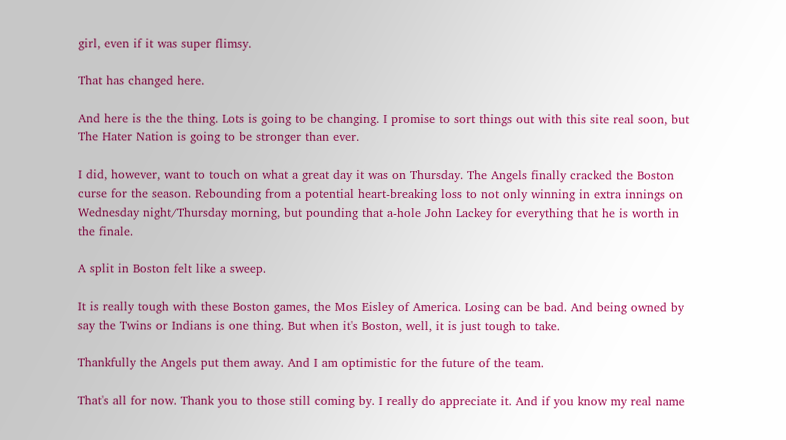girl, even if it was super flimsy.

That has changed here.

And here is the the thing. Lots is going to be changing. I promise to sort things out with this site real soon, but The Hater Nation is going to be stronger than ever.

I did, however, want to touch on what a great day it was on Thursday. The Angels finally cracked the Boston curse for the season. Rebounding from a potential heart-breaking loss to not only winning in extra innings on Wednesday night/Thursday morning, but pounding that a-hole John Lackey for everything that he is worth in the finale.

A split in Boston felt like a sweep.

It is really tough with these Boston games, the Mos Eisley of America. Losing can be bad. And being owned by say the Twins or Indians is one thing. But when it's Boston, well, it is just tough to take.

Thankfully the Angels put them away. And I am optimistic for the future of the team.

That's all for now. Thank you to those still coming by. I really do appreciate it. And if you know my real name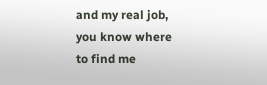and my real job, you know where to find me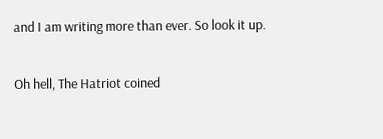and I am writing more than ever. So look it up.

Oh hell, The Hatriot coined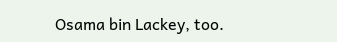Osama bin Lackey, too.